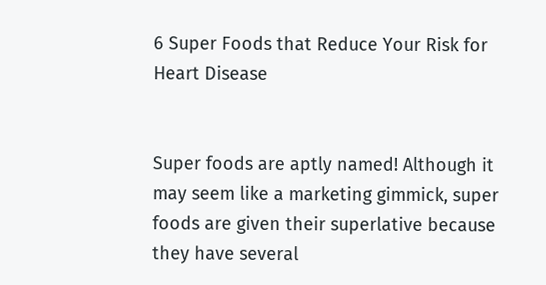6 Super Foods that Reduce Your Risk for Heart Disease


Super foods are aptly named! Although it may seem like a marketing gimmick, super foods are given their superlative because they have several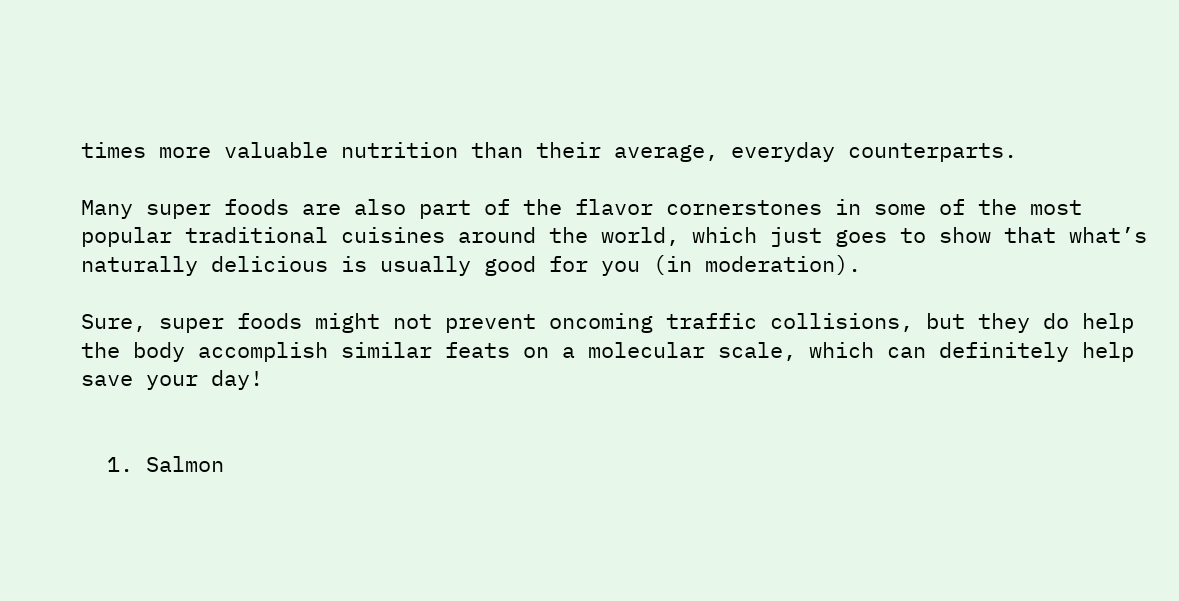times more valuable nutrition than their average, everyday counterparts.

Many super foods are also part of the flavor cornerstones in some of the most popular traditional cuisines around the world, which just goes to show that what’s naturally delicious is usually good for you (in moderation).

Sure, super foods might not prevent oncoming traffic collisions, but they do help the body accomplish similar feats on a molecular scale, which can definitely help save your day!


  1. Salmon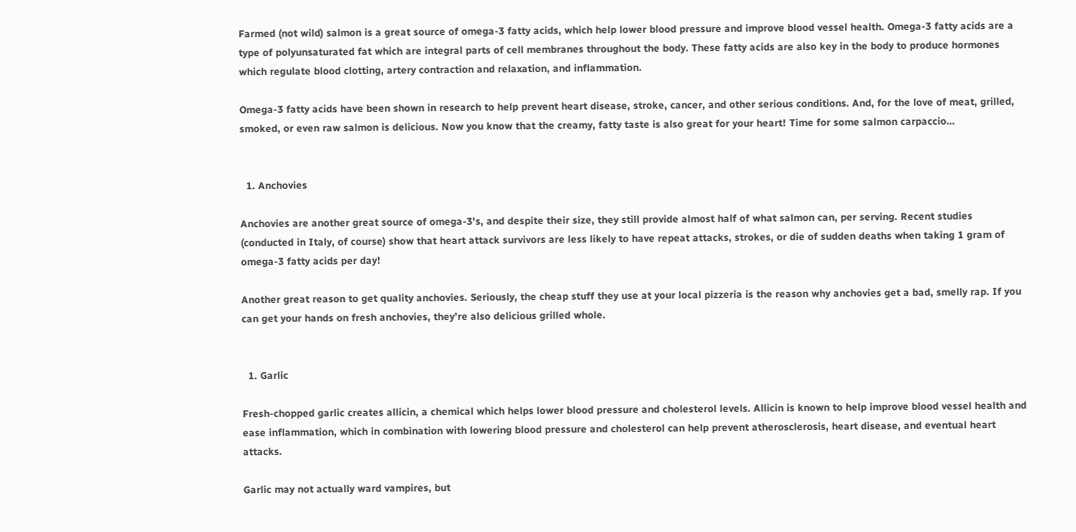Farmed (not wild) salmon is a great source of omega-3 fatty acids, which help lower blood pressure and improve blood vessel health. Omega-3 fatty acids are a type of polyunsaturated fat which are integral parts of cell membranes throughout the body. These fatty acids are also key in the body to produce hormones which regulate blood clotting, artery contraction and relaxation, and inflammation.

Omega-3 fatty acids have been shown in research to help prevent heart disease, stroke, cancer, and other serious conditions. And, for the love of meat, grilled, smoked, or even raw salmon is delicious. Now you know that the creamy, fatty taste is also great for your heart! Time for some salmon carpaccio…


  1. Anchovies

Anchovies are another great source of omega-3's, and despite their size, they still provide almost half of what salmon can, per serving. Recent studies (conducted in Italy, of course) show that heart attack survivors are less likely to have repeat attacks, strokes, or die of sudden deaths when taking 1 gram of omega-3 fatty acids per day!

Another great reason to get quality anchovies. Seriously, the cheap stuff they use at your local pizzeria is the reason why anchovies get a bad, smelly rap. If you can get your hands on fresh anchovies, they’re also delicious grilled whole.


  1. Garlic

Fresh-chopped garlic creates allicin, a chemical which helps lower blood pressure and cholesterol levels. Allicin is known to help improve blood vessel health and ease inflammation, which in combination with lowering blood pressure and cholesterol can help prevent atherosclerosis, heart disease, and eventual heart attacks.

Garlic may not actually ward vampires, but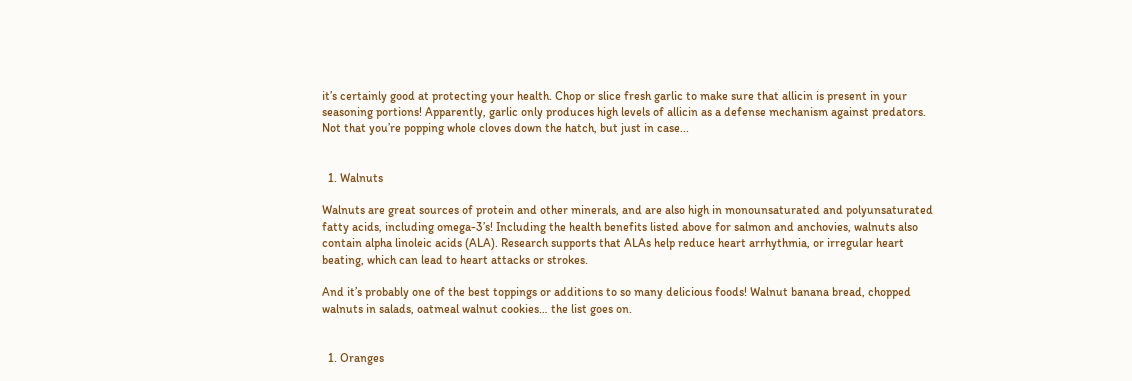it’s certainly good at protecting your health. Chop or slice fresh garlic to make sure that allicin is present in your seasoning portions! Apparently, garlic only produces high levels of allicin as a defense mechanism against predators. Not that you’re popping whole cloves down the hatch, but just in case...


  1. Walnuts

Walnuts are great sources of protein and other minerals, and are also high in monounsaturated and polyunsaturated fatty acids, including omega-3’s! Including the health benefits listed above for salmon and anchovies, walnuts also contain alpha linoleic acids (ALA). Research supports that ALAs help reduce heart arrhythmia, or irregular heart beating, which can lead to heart attacks or strokes.

And it’s probably one of the best toppings or additions to so many delicious foods! Walnut banana bread, chopped walnuts in salads, oatmeal walnut cookies… the list goes on.


  1. Oranges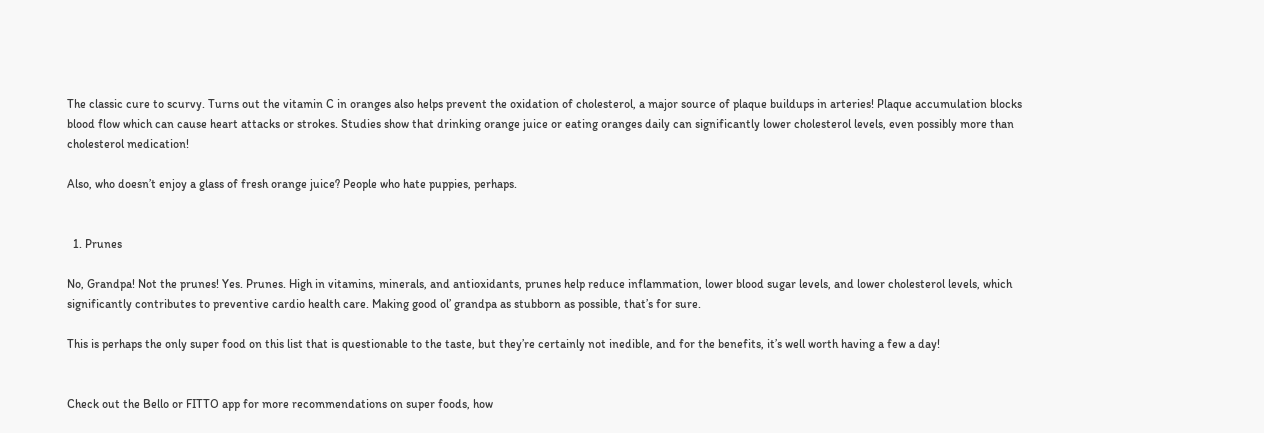The classic cure to scurvy. Turns out the vitamin C in oranges also helps prevent the oxidation of cholesterol, a major source of plaque buildups in arteries! Plaque accumulation blocks blood flow which can cause heart attacks or strokes. Studies show that drinking orange juice or eating oranges daily can significantly lower cholesterol levels, even possibly more than cholesterol medication!

Also, who doesn’t enjoy a glass of fresh orange juice? People who hate puppies, perhaps.


  1. Prunes

No, Grandpa! Not the prunes! Yes. Prunes. High in vitamins, minerals, and antioxidants, prunes help reduce inflammation, lower blood sugar levels, and lower cholesterol levels, which significantly contributes to preventive cardio health care. Making good ol’ grandpa as stubborn as possible, that’s for sure.

This is perhaps the only super food on this list that is questionable to the taste, but they’re certainly not inedible, and for the benefits, it’s well worth having a few a day!


Check out the Bello or FITTO app for more recommendations on super foods, how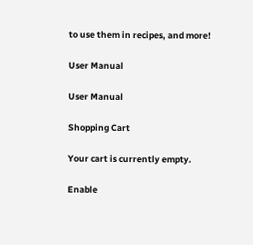to use them in recipes, and more!

User Manual

User Manual

Shopping Cart

Your cart is currently empty.

Enable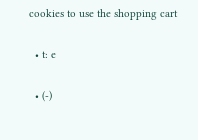cookies to use the shopping cart

  • t: e

  • (-)